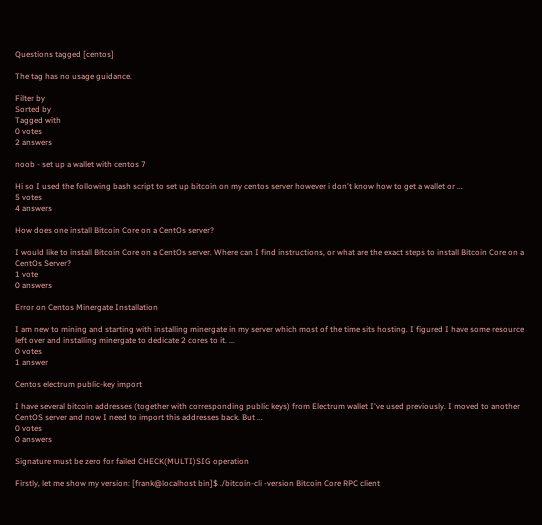Questions tagged [centos]

The tag has no usage guidance.

Filter by
Sorted by
Tagged with
0 votes
2 answers

noob - set up a wallet with centos 7

Hi so I used the following bash script to set up bitcoin on my centos server however i don't know how to get a wallet or ...
5 votes
4 answers

How does one install Bitcoin Core on a CentOs server?

I would like to install Bitcoin Core on a CentOs server. Where can I find instructions, or what are the exact steps to install Bitcoin Core on a CentOs Server?
1 vote
0 answers

Error on Centos Minergate Installation

I am new to mining and starting with installing minergate in my server which most of the time sits hosting. I figured I have some resource left over and installing minergate to dedicate 2 cores to it. ...
0 votes
1 answer

Centos electrum public-key import

I have several bitcoin addresses (together with corresponding public keys) from Electrum wallet I've used previously. I moved to another CentOS server and now I need to import this addresses back. But ...
0 votes
0 answers

Signature must be zero for failed CHECK(MULTI)SIG operation

Firstly, let me show my version: [frank@localhost bin]$ ./bitcoin-cli -version Bitcoin Core RPC client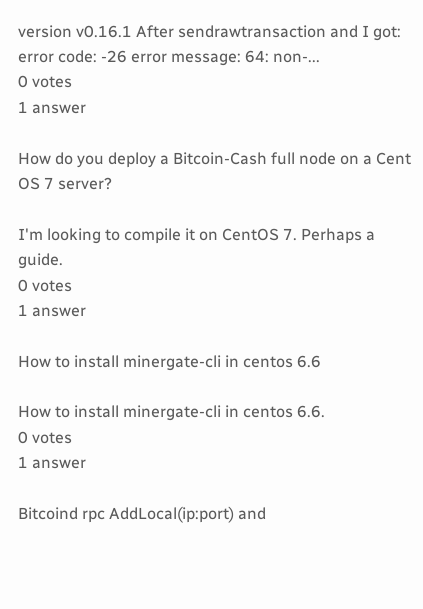version v0.16.1 After sendrawtransaction and I got: error code: -26 error message: 64: non-...
0 votes
1 answer

How do you deploy a Bitcoin-Cash full node on a Cent OS 7 server?

I'm looking to compile it on CentOS 7. Perhaps a guide.
0 votes
1 answer

How to install minergate-cli in centos 6.6

How to install minergate-cli in centos 6.6.
0 votes
1 answer

Bitcoind rpc AddLocal(ip:port) and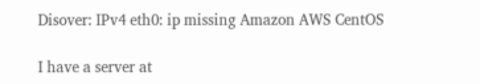Disover: IPv4 eth0: ip missing Amazon AWS CentOS

I have a server at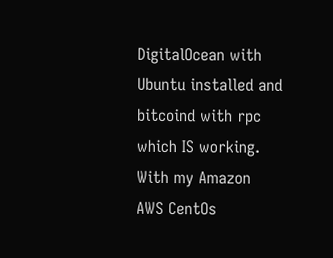DigitalOcean with Ubuntu installed and bitcoind with rpc which IS working. With my Amazon AWS CentOs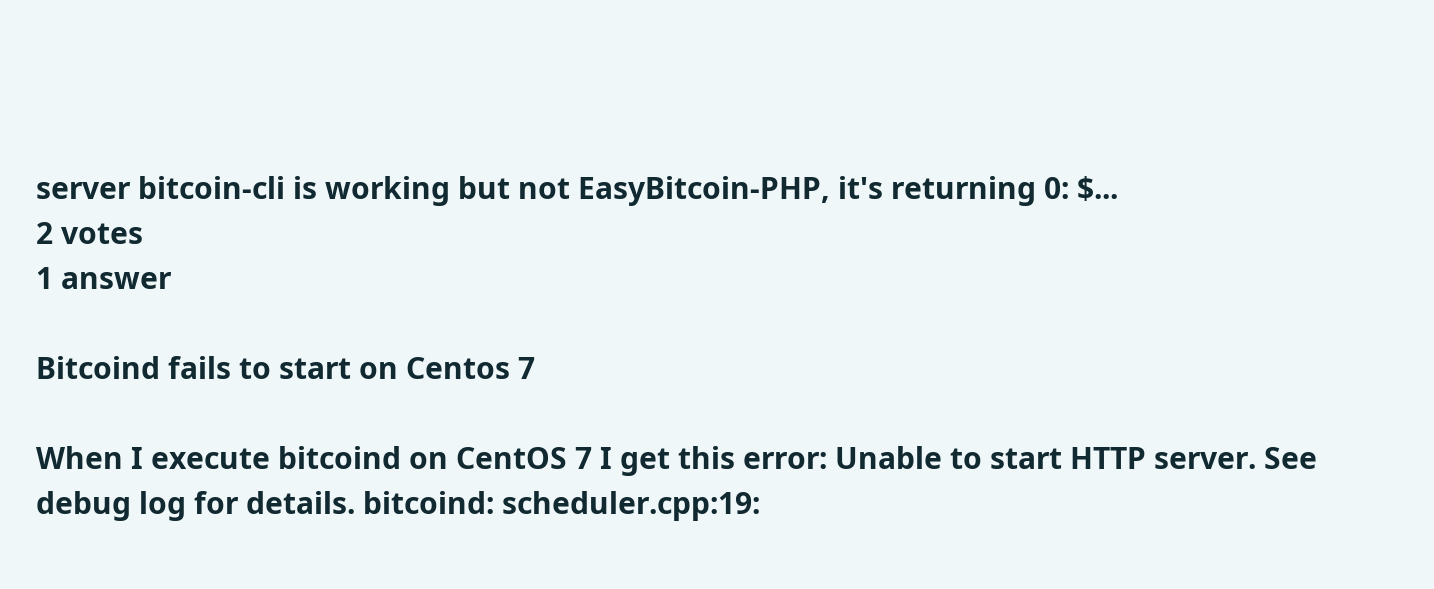server bitcoin-cli is working but not EasyBitcoin-PHP, it's returning 0: $...
2 votes
1 answer

Bitcoind fails to start on Centos 7

When I execute bitcoind on CentOS 7 I get this error: Unable to start HTTP server. See debug log for details. bitcoind: scheduler.cpp:19: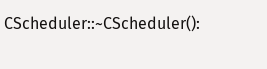CScheduler::~CScheduler():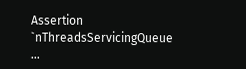Assertion `nThreadsServicingQueue ...